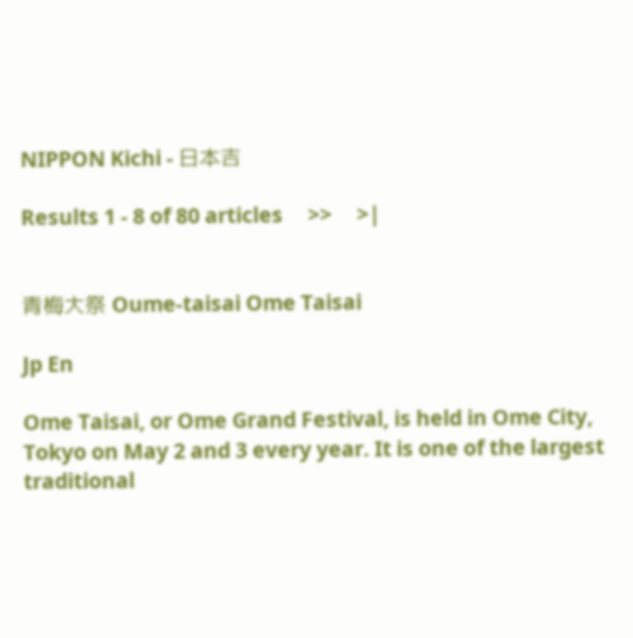NIPPON Kichi - 日本吉

Results 1 - 8 of 80 articles     >>     >|


青梅大祭 Oume-taisai Ome Taisai

Jp En

Ome Taisai, or Ome Grand Festival, is held in Ome City, Tokyo on May 2 and 3 every year. It is one of the largest traditional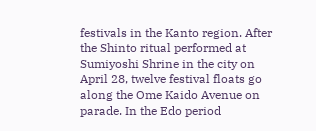festivals in the Kanto region. After the Shinto ritual performed at Sumiyoshi Shrine in the city on April 28, twelve festival floats go along the Ome Kaido Avenue on parade. In the Edo period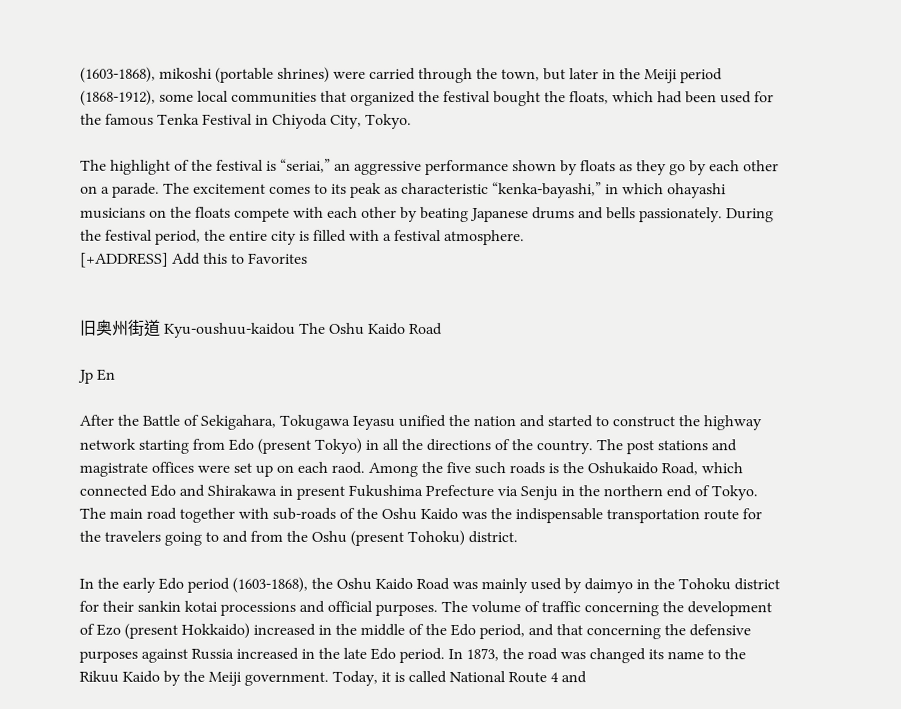(1603-1868), mikoshi (portable shrines) were carried through the town, but later in the Meiji period (1868-1912), some local communities that organized the festival bought the floats, which had been used for the famous Tenka Festival in Chiyoda City, Tokyo.

The highlight of the festival is “seriai,” an aggressive performance shown by floats as they go by each other on a parade. The excitement comes to its peak as characteristic “kenka-bayashi,” in which ohayashi musicians on the floats compete with each other by beating Japanese drums and bells passionately. During the festival period, the entire city is filled with a festival atmosphere.
[+ADDRESS] Add this to Favorites


旧奥州街道 Kyu-oushuu-kaidou The Oshu Kaido Road

Jp En

After the Battle of Sekigahara, Tokugawa Ieyasu unified the nation and started to construct the highway network starting from Edo (present Tokyo) in all the directions of the country. The post stations and magistrate offices were set up on each raod. Among the five such roads is the Oshukaido Road, which connected Edo and Shirakawa in present Fukushima Prefecture via Senju in the northern end of Tokyo. The main road together with sub-roads of the Oshu Kaido was the indispensable transportation route for the travelers going to and from the Oshu (present Tohoku) district.

In the early Edo period (1603-1868), the Oshu Kaido Road was mainly used by daimyo in the Tohoku district for their sankin kotai processions and official purposes. The volume of traffic concerning the development of Ezo (present Hokkaido) increased in the middle of the Edo period, and that concerning the defensive purposes against Russia increased in the late Edo period. In 1873, the road was changed its name to the Rikuu Kaido by the Meiji government. Today, it is called National Route 4 and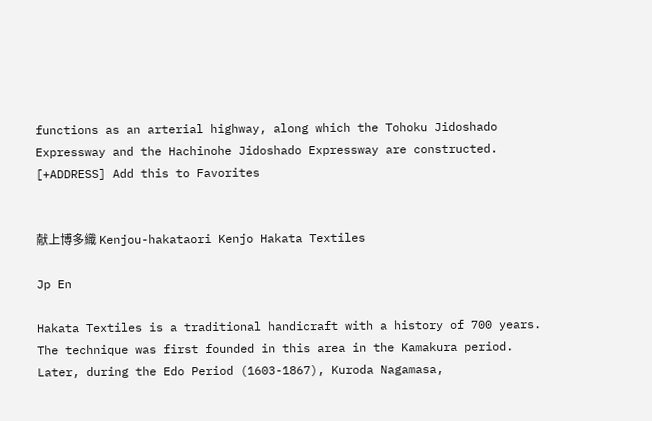functions as an arterial highway, along which the Tohoku Jidoshado Expressway and the Hachinohe Jidoshado Expressway are constructed.
[+ADDRESS] Add this to Favorites


献上博多織 Kenjou-hakataori Kenjo Hakata Textiles

Jp En

Hakata Textiles is a traditional handicraft with a history of 700 years. The technique was first founded in this area in the Kamakura period. Later, during the Edo Period (1603-1867), Kuroda Nagamasa,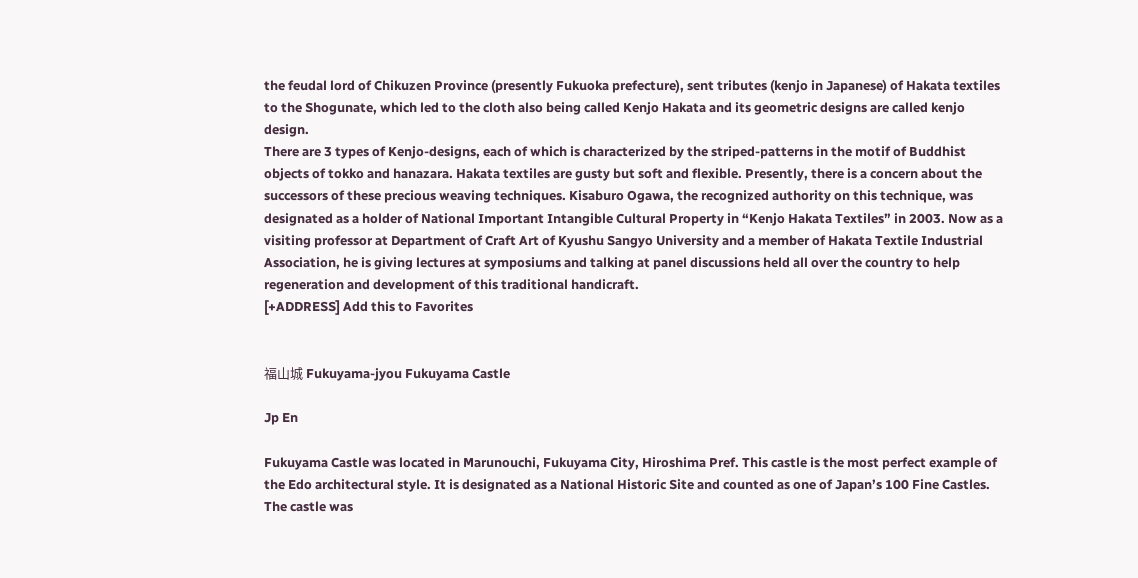the feudal lord of Chikuzen Province (presently Fukuoka prefecture), sent tributes (kenjo in Japanese) of Hakata textiles to the Shogunate, which led to the cloth also being called Kenjo Hakata and its geometric designs are called kenjo design.
There are 3 types of Kenjo-designs, each of which is characterized by the striped-patterns in the motif of Buddhist objects of tokko and hanazara. Hakata textiles are gusty but soft and flexible. Presently, there is a concern about the successors of these precious weaving techniques. Kisaburo Ogawa, the recognized authority on this technique, was designated as a holder of National Important Intangible Cultural Property in “Kenjo Hakata Textiles” in 2003. Now as a visiting professor at Department of Craft Art of Kyushu Sangyo University and a member of Hakata Textile Industrial Association, he is giving lectures at symposiums and talking at panel discussions held all over the country to help regeneration and development of this traditional handicraft.
[+ADDRESS] Add this to Favorites


福山城 Fukuyama-jyou Fukuyama Castle

Jp En

Fukuyama Castle was located in Marunouchi, Fukuyama City, Hiroshima Pref. This castle is the most perfect example of the Edo architectural style. It is designated as a National Historic Site and counted as one of Japan’s 100 Fine Castles. The castle was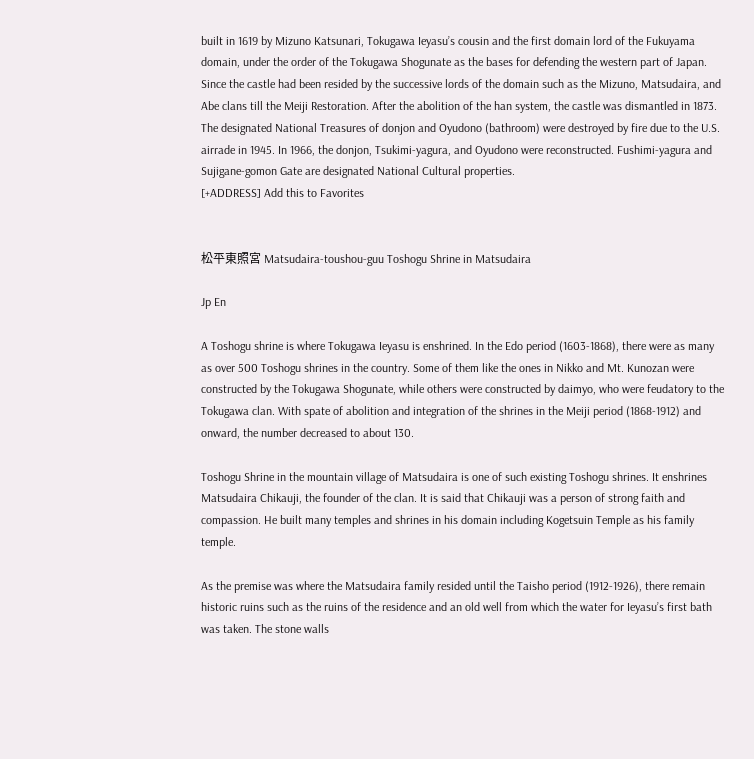built in 1619 by Mizuno Katsunari, Tokugawa Ieyasu’s cousin and the first domain lord of the Fukuyama domain, under the order of the Tokugawa Shogunate as the bases for defending the western part of Japan. Since the castle had been resided by the successive lords of the domain such as the Mizuno, Matsudaira, and Abe clans till the Meiji Restoration. After the abolition of the han system, the castle was dismantled in 1873. The designated National Treasures of donjon and Oyudono (bathroom) were destroyed by fire due to the U.S. airrade in 1945. In 1966, the donjon, Tsukimi-yagura, and Oyudono were reconstructed. Fushimi-yagura and Sujigane-gomon Gate are designated National Cultural properties.
[+ADDRESS] Add this to Favorites


松平東照宮 Matsudaira-toushou-guu Toshogu Shrine in Matsudaira

Jp En

A Toshogu shrine is where Tokugawa Ieyasu is enshrined. In the Edo period (1603-1868), there were as many as over 500 Toshogu shrines in the country. Some of them like the ones in Nikko and Mt. Kunozan were constructed by the Tokugawa Shogunate, while others were constructed by daimyo, who were feudatory to the Tokugawa clan. With spate of abolition and integration of the shrines in the Meiji period (1868-1912) and onward, the number decreased to about 130.

Toshogu Shrine in the mountain village of Matsudaira is one of such existing Toshogu shrines. It enshrines Matsudaira Chikauji, the founder of the clan. It is said that Chikauji was a person of strong faith and compassion. He built many temples and shrines in his domain including Kogetsuin Temple as his family temple.

As the premise was where the Matsudaira family resided until the Taisho period (1912-1926), there remain historic ruins such as the ruins of the residence and an old well from which the water for Ieyasu’s first bath was taken. The stone walls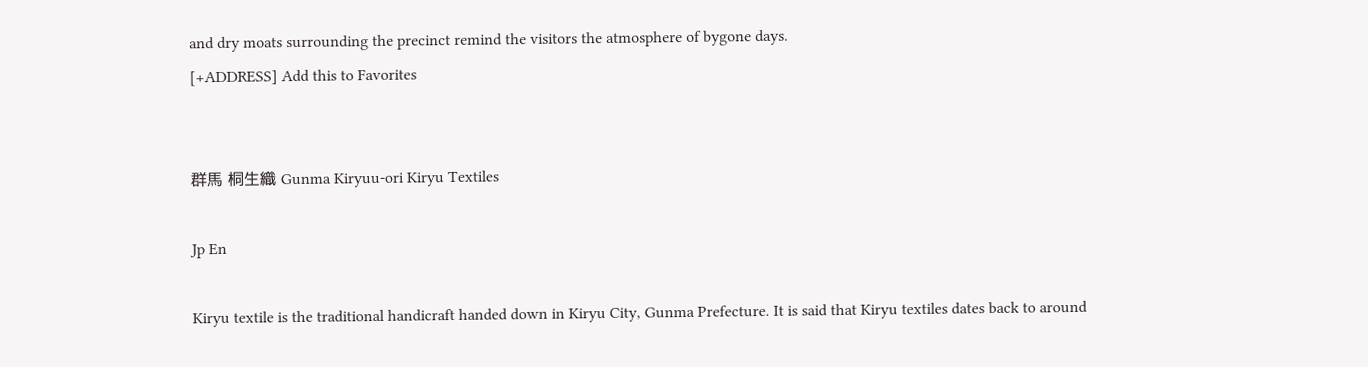and dry moats surrounding the precinct remind the visitors the atmosphere of bygone days.
[+ADDRESS] Add this to Favorites


群馬 桐生織 Gunma Kiryuu-ori Kiryu Textiles

Jp En

Kiryu textile is the traditional handicraft handed down in Kiryu City, Gunma Prefecture. It is said that Kiryu textiles dates back to around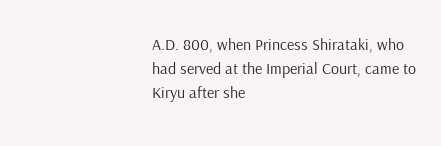A.D. 800, when Princess Shirataki, who had served at the Imperial Court, came to Kiryu after she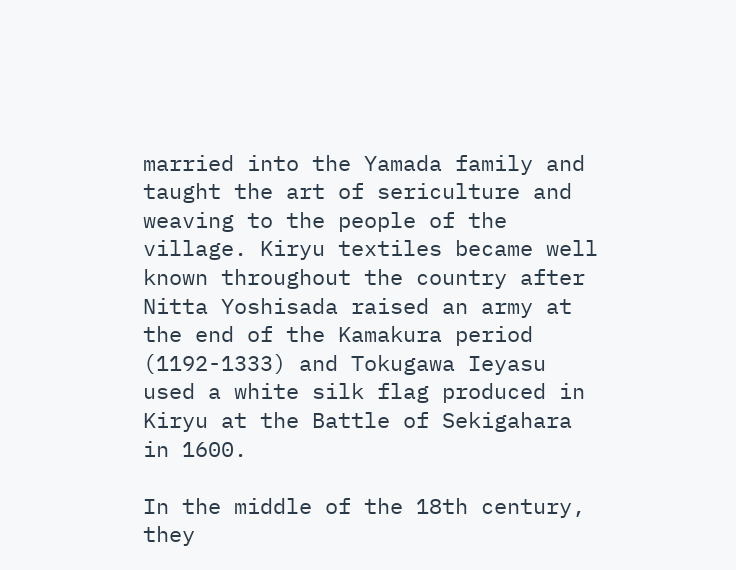married into the Yamada family and taught the art of sericulture and weaving to the people of the village. Kiryu textiles became well known throughout the country after Nitta Yoshisada raised an army at the end of the Kamakura period (1192-1333) and Tokugawa Ieyasu used a white silk flag produced in Kiryu at the Battle of Sekigahara in 1600.

In the middle of the 18th century, they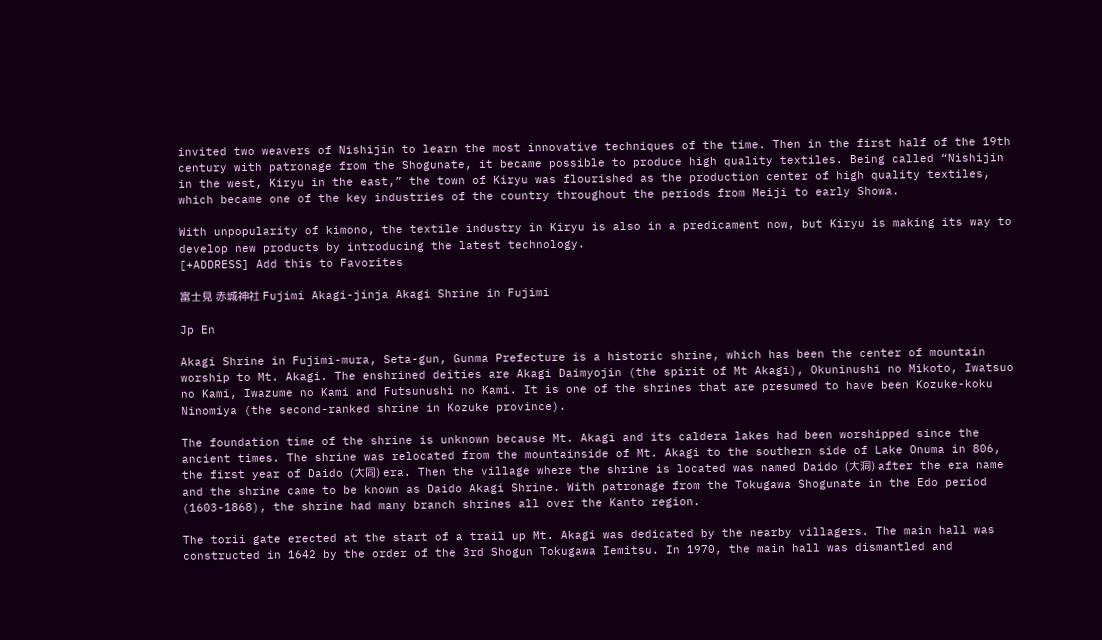invited two weavers of Nishijin to learn the most innovative techniques of the time. Then in the first half of the 19th century with patronage from the Shogunate, it became possible to produce high quality textiles. Being called “Nishijin in the west, Kiryu in the east,” the town of Kiryu was flourished as the production center of high quality textiles, which became one of the key industries of the country throughout the periods from Meiji to early Showa.

With unpopularity of kimono, the textile industry in Kiryu is also in a predicament now, but Kiryu is making its way to develop new products by introducing the latest technology.
[+ADDRESS] Add this to Favorites

富士見 赤城神社 Fujimi Akagi-jinja Akagi Shrine in Fujimi

Jp En

Akagi Shrine in Fujimi-mura, Seta-gun, Gunma Prefecture is a historic shrine, which has been the center of mountain worship to Mt. Akagi. The enshrined deities are Akagi Daimyojin (the spirit of Mt Akagi), Okuninushi no Mikoto, Iwatsuo no Kami, Iwazume no Kami and Futsunushi no Kami. It is one of the shrines that are presumed to have been Kozuke-koku Ninomiya (the second-ranked shrine in Kozuke province).

The foundation time of the shrine is unknown because Mt. Akagi and its caldera lakes had been worshipped since the ancient times. The shrine was relocated from the mountainside of Mt. Akagi to the southern side of Lake Onuma in 806, the first year of Daido (大同) era. Then the village where the shrine is located was named Daido (大洞) after the era name and the shrine came to be known as Daido Akagi Shrine. With patronage from the Tokugawa Shogunate in the Edo period (1603-1868), the shrine had many branch shrines all over the Kanto region.

The torii gate erected at the start of a trail up Mt. Akagi was dedicated by the nearby villagers. The main hall was constructed in 1642 by the order of the 3rd Shogun Tokugawa Iemitsu. In 1970, the main hall was dismantled and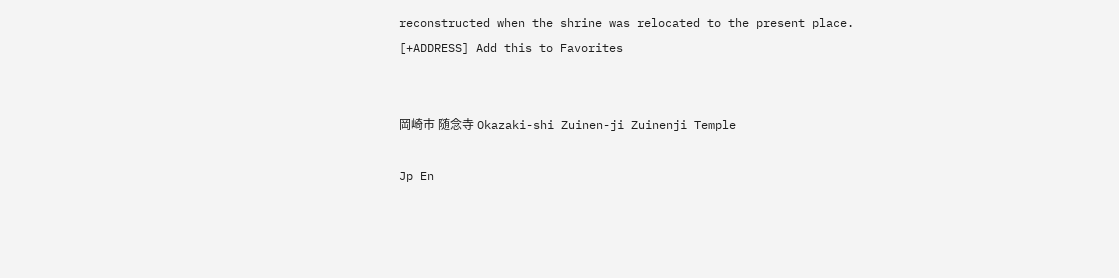reconstructed when the shrine was relocated to the present place.
[+ADDRESS] Add this to Favorites


岡崎市 随念寺 Okazaki-shi Zuinen-ji Zuinenji Temple

Jp En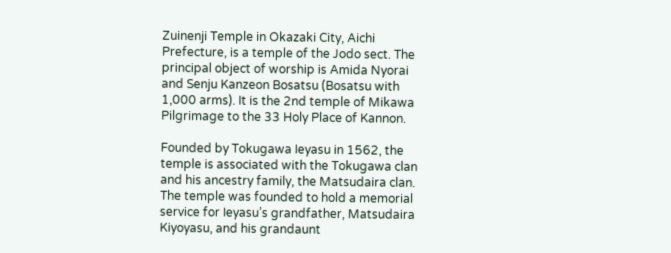Zuinenji Temple in Okazaki City, Aichi Prefecture, is a temple of the Jodo sect. The principal object of worship is Amida Nyorai and Senju Kanzeon Bosatsu (Bosatsu with 1,000 arms). It is the 2nd temple of Mikawa Pilgrimage to the 33 Holy Place of Kannon.

Founded by Tokugawa Ieyasu in 1562, the temple is associated with the Tokugawa clan and his ancestry family, the Matsudaira clan. The temple was founded to hold a memorial service for Ieyasu’s grandfather, Matsudaira Kiyoyasu, and his grandaunt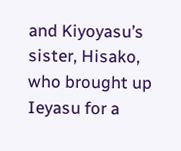and Kiyoyasu’s sister, Hisako, who brought up Ieyasu for a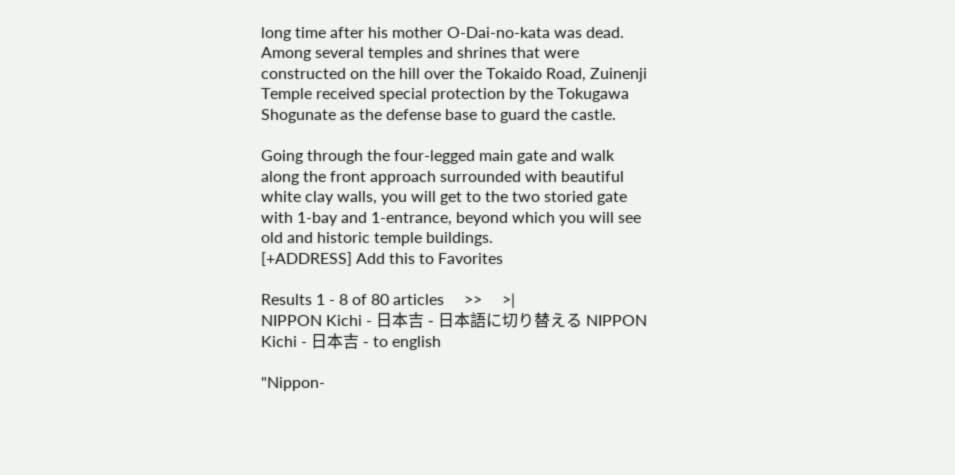long time after his mother O-Dai-no-kata was dead. Among several temples and shrines that were constructed on the hill over the Tokaido Road, Zuinenji Temple received special protection by the Tokugawa Shogunate as the defense base to guard the castle.

Going through the four-legged main gate and walk along the front approach surrounded with beautiful white clay walls, you will get to the two storied gate with 1-bay and 1-entrance, beyond which you will see old and historic temple buildings.
[+ADDRESS] Add this to Favorites

Results 1 - 8 of 80 articles     >>     >|
NIPPON Kichi - 日本吉 - 日本語に切り替える NIPPON Kichi - 日本吉 - to english

"Nippon-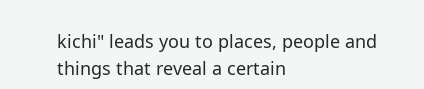kichi" leads you to places, people and things that reveal a certain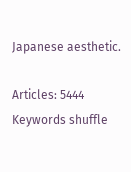Japanese aesthetic.

Articles: 5444
Keywords shuffle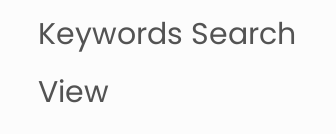Keywords Search
View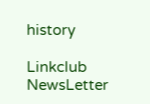history

Linkclub NewsLetter